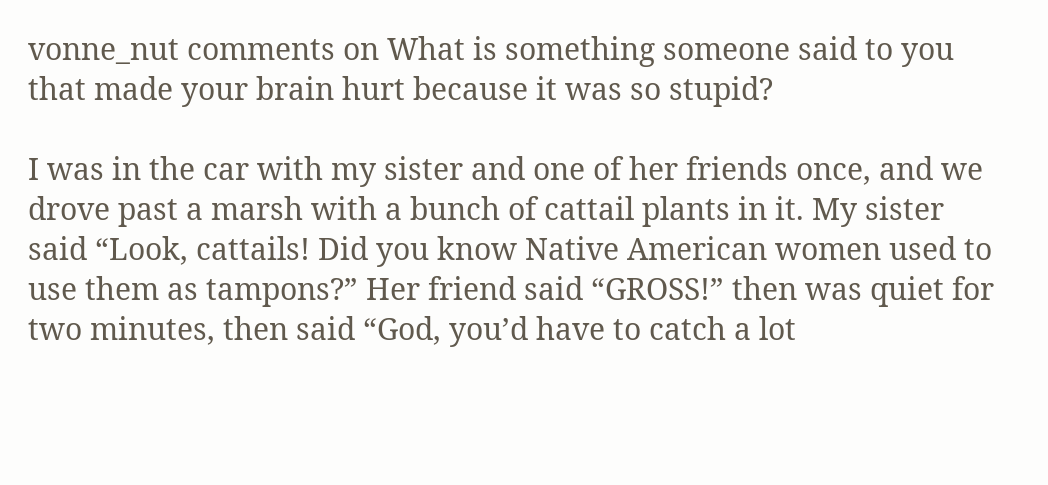vonne_nut comments on What is something someone said to you that made your brain hurt because it was so stupid?

I was in the car with my sister and one of her friends once, and we drove past a marsh with a bunch of cattail plants in it. My sister said “Look, cattails! Did you know Native American women used to use them as tampons?” Her friend said “GROSS!” then was quiet for two minutes, then said “God, you’d have to catch a lot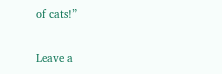of cats!”

Leave a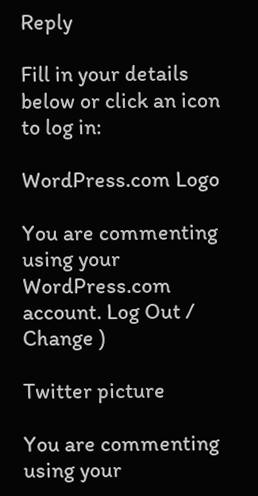Reply

Fill in your details below or click an icon to log in:

WordPress.com Logo

You are commenting using your WordPress.com account. Log Out /  Change )

Twitter picture

You are commenting using your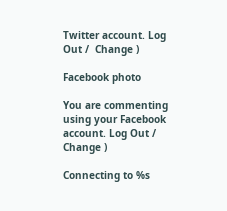Twitter account. Log Out /  Change )

Facebook photo

You are commenting using your Facebook account. Log Out /  Change )

Connecting to %s